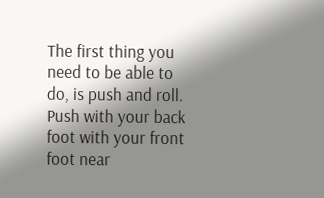The first thing you need to be able to do, is push and roll. Push with your back foot with your front foot near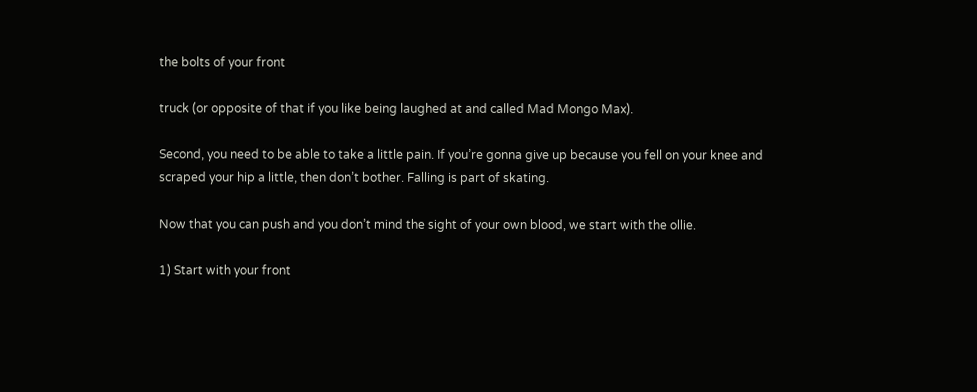the bolts of your front

truck (or opposite of that if you like being laughed at and called Mad Mongo Max).

Second, you need to be able to take a little pain. If you’re gonna give up because you fell on your knee and scraped your hip a little, then don’t bother. Falling is part of skating.

Now that you can push and you don’t mind the sight of your own blood, we start with the ollie.

1) Start with your front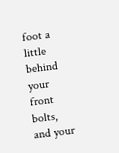foot a little behind your front bolts, and your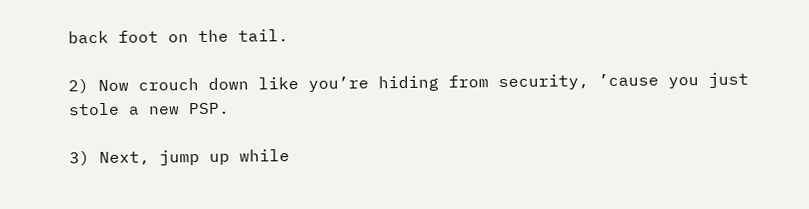back foot on the tail.

2) Now crouch down like you’re hiding from security, ’cause you just stole a new PSP.

3) Next, jump up while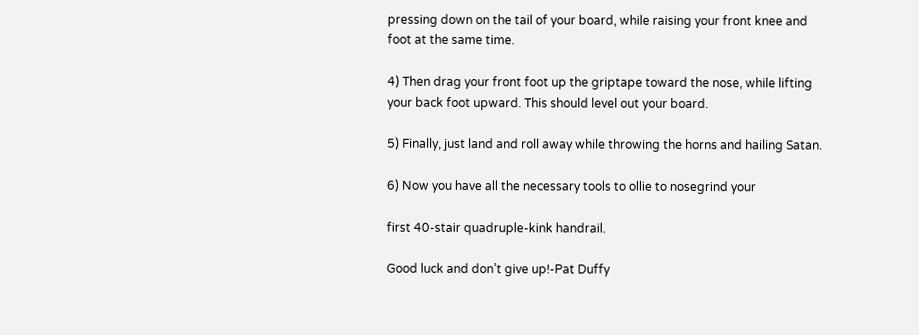pressing down on the tail of your board, while raising your front knee and foot at the same time.

4) Then drag your front foot up the griptape toward the nose, while lifting your back foot upward. This should level out your board.

5) Finally, just land and roll away while throwing the horns and hailing Satan.

6) Now you have all the necessary tools to ollie to nosegrind your

first 40-stair quadruple-kink handrail.

Good luck and don’t give up!-Pat Duffy